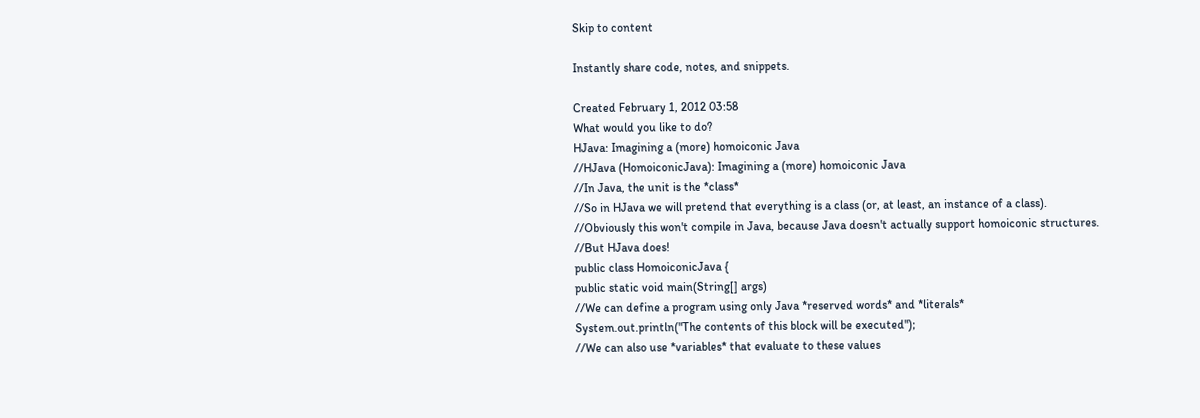Skip to content

Instantly share code, notes, and snippets.

Created February 1, 2012 03:58
What would you like to do?
HJava: Imagining a (more) homoiconic Java
//HJava (HomoiconicJava): Imagining a (more) homoiconic Java
//In Java, the unit is the *class*
//So in HJava we will pretend that everything is a class (or, at least, an instance of a class).
//Obviously this won't compile in Java, because Java doesn't actually support homoiconic structures.
//But HJava does!
public class HomoiconicJava {
public static void main(String[] args)
//We can define a program using only Java *reserved words* and *literals*
System.out.println("The contents of this block will be executed");
//We can also use *variables* that evaluate to these values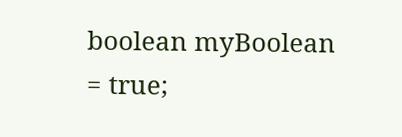boolean myBoolean = true;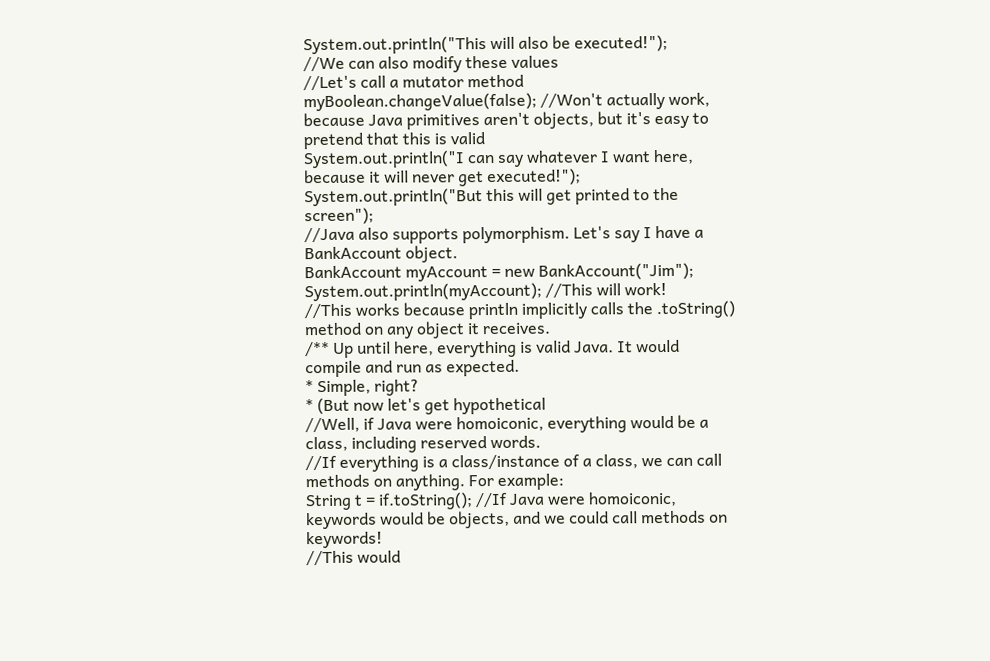System.out.println("This will also be executed!");
//We can also modify these values
//Let's call a mutator method
myBoolean.changeValue(false); //Won't actually work, because Java primitives aren't objects, but it's easy to pretend that this is valid
System.out.println("I can say whatever I want here, because it will never get executed!");
System.out.println("But this will get printed to the screen");
//Java also supports polymorphism. Let's say I have a BankAccount object.
BankAccount myAccount = new BankAccount("Jim");
System.out.println(myAccount); //This will work!
//This works because println implicitly calls the .toString() method on any object it receives.
/** Up until here, everything is valid Java. It would compile and run as expected.
* Simple, right?
* (But now let's get hypothetical
//Well, if Java were homoiconic, everything would be a class, including reserved words.
//If everything is a class/instance of a class, we can call methods on anything. For example:
String t = if.toString(); //If Java were homoiconic, keywords would be objects, and we could call methods on keywords!
//This would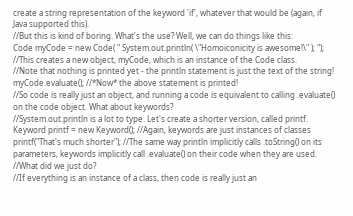create a string representation of the keyword 'if', whatever that would be (again, if Java supported this).
//But this is kind of boring. What's the use? Well, we can do things like this:
Code myCode = new Code( " System.out.println( \"Homoiconicity is awesome!\" ); "); //This creates a new object, myCode, which is an instance of the Code class.
//Note that nothing is printed yet - the println statement is just the text of the string!
myCode.evaluate(); //*Now* the above statement is printed!
//So code is really just an object, and running a code is equivalent to calling .evaluate() on the code object. What about keywords?
//System.out.println is a lot to type. Let's create a shorter version, called printf.
Keyword printf = new Keyword(); //Again, keywords are just instances of classes
printf("That's much shorter"); //The same way println implicitly calls .toString() on its parameters, keywords implicitly call .evaluate() on their code when they are used.
//What did we just do?
//If everything is an instance of a class, then code is really just an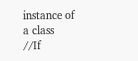instance of a class
//If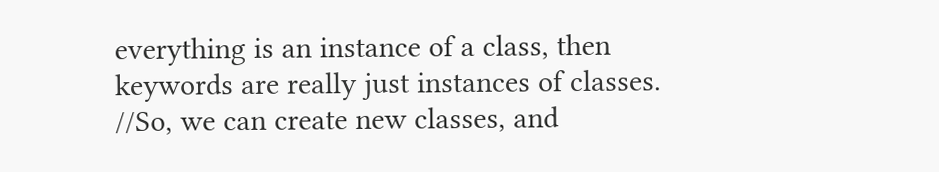everything is an instance of a class, then keywords are really just instances of classes.
//So, we can create new classes, and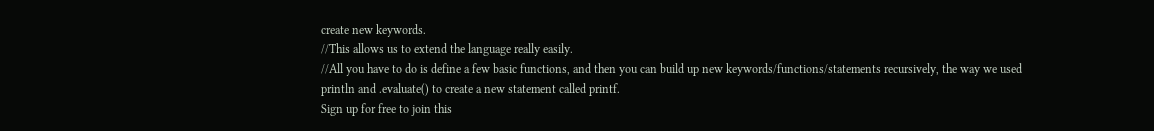create new keywords.
//This allows us to extend the language really easily.
//All you have to do is define a few basic functions, and then you can build up new keywords/functions/statements recursively, the way we used println and .evaluate() to create a new statement called printf.
Sign up for free to join this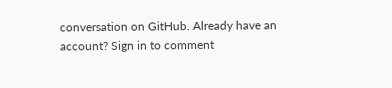conversation on GitHub. Already have an account? Sign in to comment